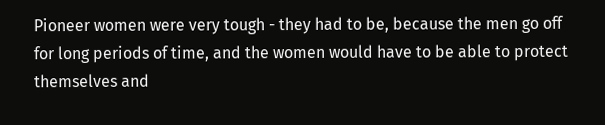Pioneer women were very tough - they had to be, because the men go off for long periods of time, and the women would have to be able to protect themselves and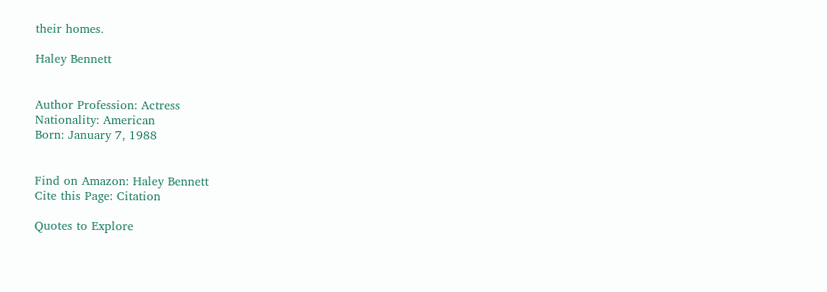their homes.

Haley Bennett


Author Profession: Actress
Nationality: American
Born: January 7, 1988


Find on Amazon: Haley Bennett
Cite this Page: Citation

Quotes to Explore